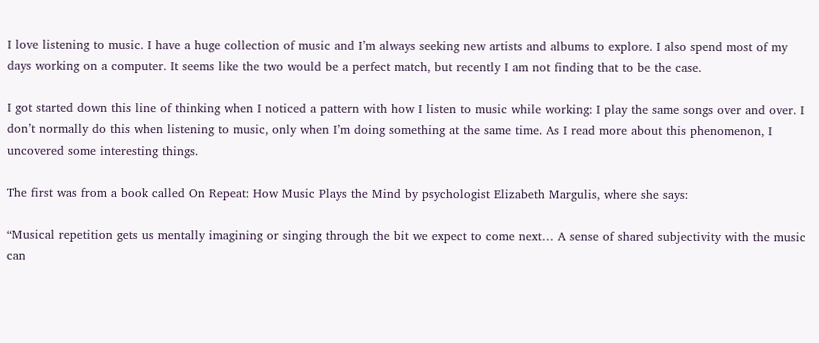I love listening to music. I have a huge collection of music and I’m always seeking new artists and albums to explore. I also spend most of my days working on a computer. It seems like the two would be a perfect match, but recently I am not finding that to be the case.

I got started down this line of thinking when I noticed a pattern with how I listen to music while working: I play the same songs over and over. I don’t normally do this when listening to music, only when I’m doing something at the same time. As I read more about this phenomenon, I uncovered some interesting things.

The first was from a book called On Repeat: How Music Plays the Mind by psychologist Elizabeth Margulis, where she says:

“Musical repetition gets us mentally imagining or singing through the bit we expect to come next… A sense of shared subjectivity with the music can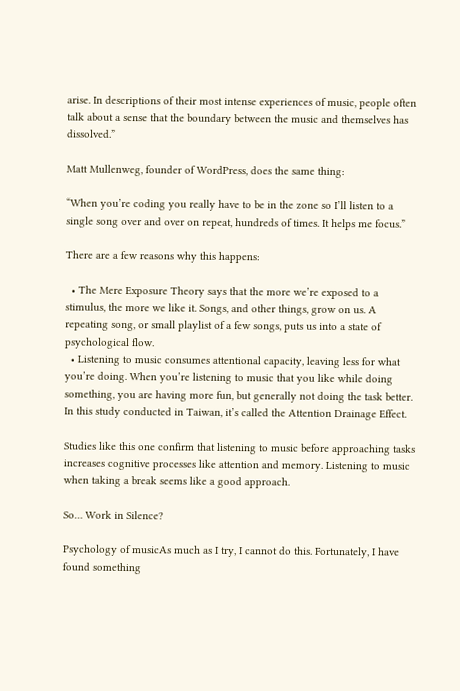arise. In descriptions of their most intense experiences of music, people often talk about a sense that the boundary between the music and themselves has dissolved.”

Matt Mullenweg, founder of WordPress, does the same thing:

“When you’re coding you really have to be in the zone so I’ll listen to a single song over and over on repeat, hundreds of times. It helps me focus.”

There are a few reasons why this happens:

  • The Mere Exposure Theory says that the more we’re exposed to a stimulus, the more we like it. Songs, and other things, grow on us. A repeating song, or small playlist of a few songs, puts us into a state of psychological flow.
  • Listening to music consumes attentional capacity, leaving less for what you’re doing. When you’re listening to music that you like while doing something, you are having more fun, but generally not doing the task better. In this study conducted in Taiwan, it’s called the Attention Drainage Effect.

Studies like this one confirm that listening to music before approaching tasks increases cognitive processes like attention and memory. Listening to music when taking a break seems like a good approach.

So… Work in Silence?

Psychology of musicAs much as I try, I cannot do this. Fortunately, I have found something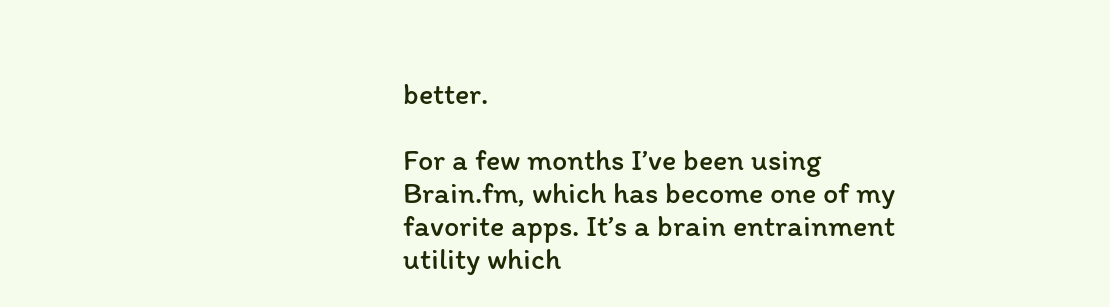better.

For a few months I’ve been using Brain.fm, which has become one of my favorite apps. It’s a brain entrainment utility which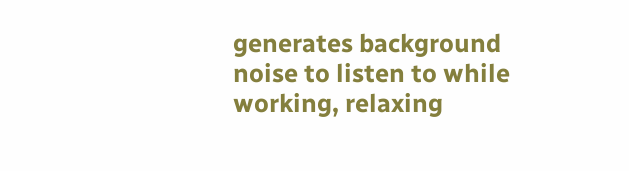generates background noise to listen to while working, relaxing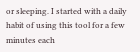or sleeping. I started with a daily habit of using this tool for a few minutes each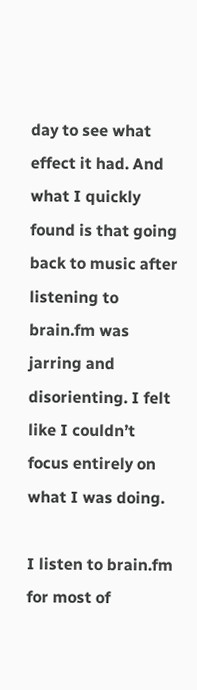day to see what effect it had. And what I quickly found is that going back to music after listening to brain.fm was jarring and disorienting. I felt like I couldn’t focus entirely on what I was doing.

I listen to brain.fm for most of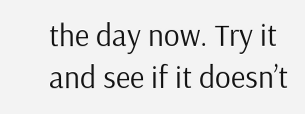the day now. Try it and see if it doesn’t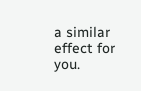a similar effect for you.